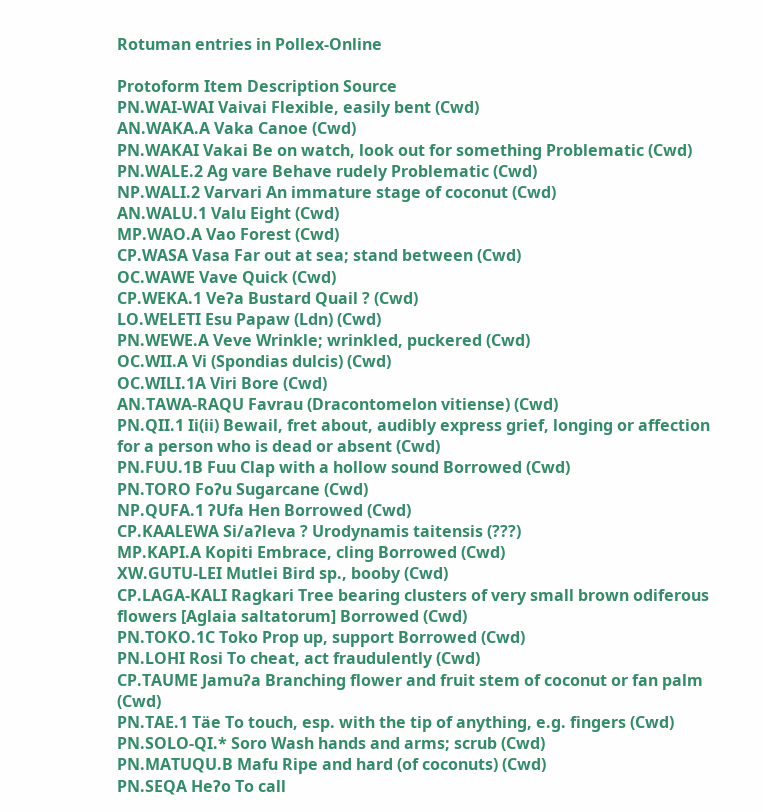Rotuman entries in Pollex-Online

Protoform Item Description Source
PN.WAI-WAI Vaivai Flexible, easily bent (Cwd)
AN.WAKA.A Vaka Canoe (Cwd)
PN.WAKAI Vakai Be on watch, look out for something Problematic (Cwd)
PN.WALE.2 Ag vare Behave rudely Problematic (Cwd)
NP.WALI.2 Varvari An immature stage of coconut (Cwd)
AN.WALU.1 Valu Eight (Cwd)
MP.WAO.A Vao Forest (Cwd)
CP.WASA Vasa Far out at sea; stand between (Cwd)
OC.WAWE Vave Quick (Cwd)
CP.WEKA.1 Veʔa Bustard Quail ? (Cwd)
LO.WELETI Esu Papaw (Ldn) (Cwd)
PN.WEWE.A Veve Wrinkle; wrinkled, puckered (Cwd)
OC.WII.A Vi (Spondias dulcis) (Cwd)
OC.WILI.1A Viri Bore (Cwd)
AN.TAWA-RAQU Favrau (Dracontomelon vitiense) (Cwd)
PN.QII.1 Ii(ii) Bewail, fret about, audibly express grief, longing or affection for a person who is dead or absent (Cwd)
PN.FUU.1B Fuu Clap with a hollow sound Borrowed (Cwd)
PN.TORO Foʔu Sugarcane (Cwd)
NP.QUFA.1 ʔUfa Hen Borrowed (Cwd)
CP.KAALEWA Si/aʔleva ? Urodynamis taitensis (???)
MP.KAPI.A Kopiti Embrace, cling Borrowed (Cwd)
XW.GUTU-LEI Mutlei Bird sp., booby (Cwd)
CP.LAGA-KALI Ragkari Tree bearing clusters of very small brown odiferous flowers [Aglaia saltatorum] Borrowed (Cwd)
PN.TOKO.1C Toko Prop up, support Borrowed (Cwd)
PN.LOHI Rosi To cheat, act fraudulently (Cwd)
CP.TAUME Jamuʔa Branching flower and fruit stem of coconut or fan palm (Cwd)
PN.TAE.1 Täe To touch, esp. with the tip of anything, e.g. fingers (Cwd)
PN.SOLO-QI.* Soro Wash hands and arms; scrub (Cwd)
PN.MATUQU.B Mafu Ripe and hard (of coconuts) (Cwd)
PN.SEQA Heʔo To call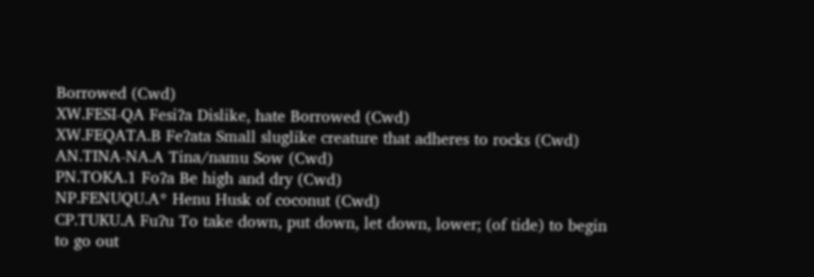Borrowed (Cwd)
XW.FESI-QA Fesiʔa Dislike, hate Borrowed (Cwd)
XW.FEQATA.B Feʔata Small sluglike creature that adheres to rocks (Cwd)
AN.TINA-NA.A Tina/namu Sow (Cwd)
PN.TOKA.1 Foʔa Be high and dry (Cwd)
NP.FENUQU.A* Henu Husk of coconut (Cwd)
CP.TUKU.A Fuʔu To take down, put down, let down, lower; (of tide) to begin to go out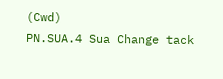(Cwd)
PN.SUA.4 Sua Change tack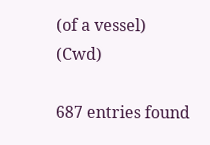(of a vessel) (Cwd)

687 entries found